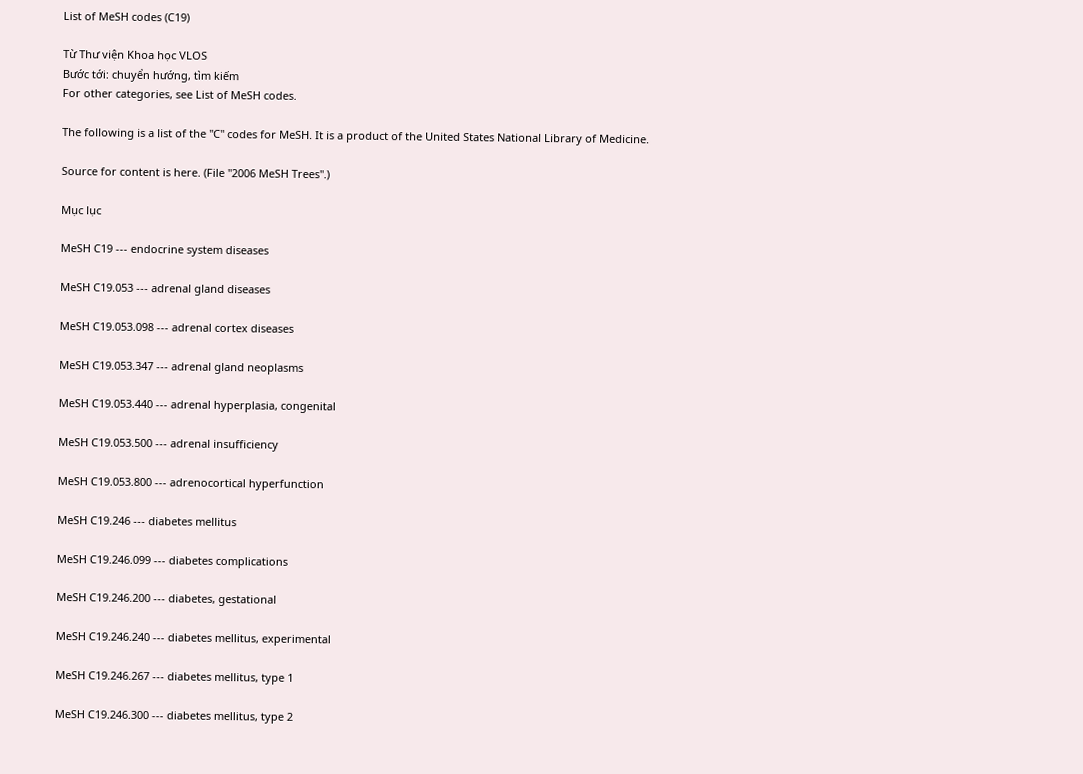List of MeSH codes (C19)

Từ Thư viện Khoa học VLOS
Bước tới: chuyển hướng, tìm kiếm
For other categories, see List of MeSH codes.

The following is a list of the "C" codes for MeSH. It is a product of the United States National Library of Medicine.

Source for content is here. (File "2006 MeSH Trees".)

Mục lục

MeSH C19 --- endocrine system diseases

MeSH C19.053 --- adrenal gland diseases

MeSH C19.053.098 --- adrenal cortex diseases

MeSH C19.053.347 --- adrenal gland neoplasms

MeSH C19.053.440 --- adrenal hyperplasia, congenital

MeSH C19.053.500 --- adrenal insufficiency

MeSH C19.053.800 --- adrenocortical hyperfunction

MeSH C19.246 --- diabetes mellitus

MeSH C19.246.099 --- diabetes complications

MeSH C19.246.200 --- diabetes, gestational

MeSH C19.246.240 --- diabetes mellitus, experimental

MeSH C19.246.267 --- diabetes mellitus, type 1

MeSH C19.246.300 --- diabetes mellitus, type 2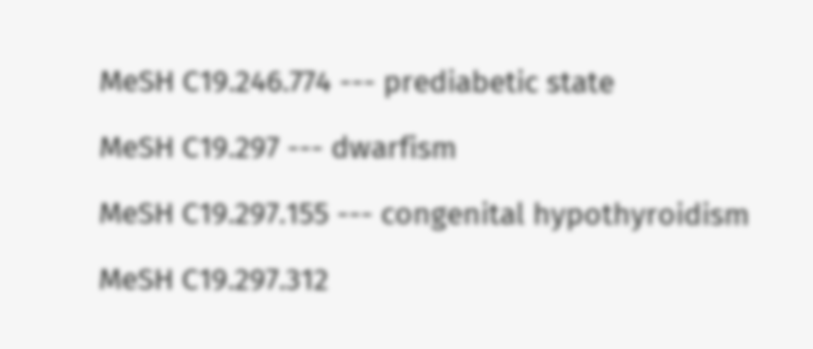MeSH C19.246.774 --- prediabetic state

MeSH C19.297 --- dwarfism

MeSH C19.297.155 --- congenital hypothyroidism

MeSH C19.297.312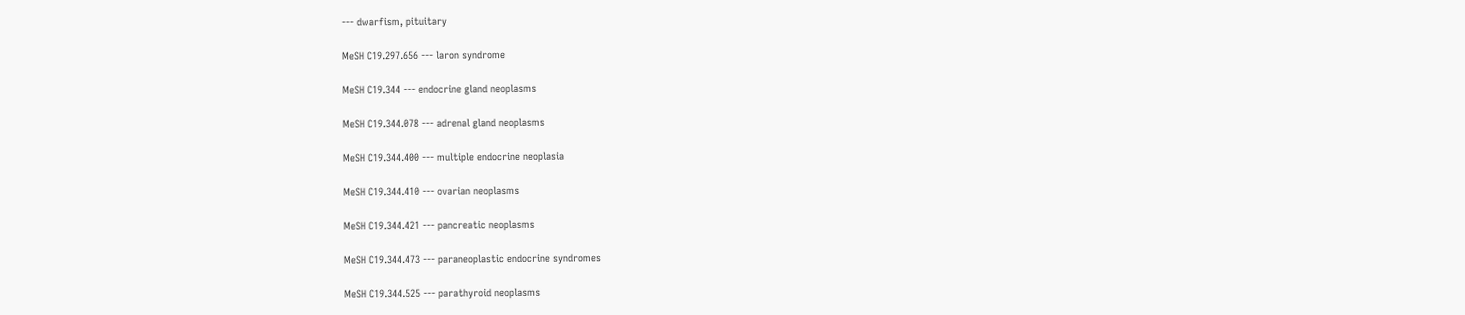--- dwarfism, pituitary

MeSH C19.297.656 --- laron syndrome

MeSH C19.344 --- endocrine gland neoplasms

MeSH C19.344.078 --- adrenal gland neoplasms

MeSH C19.344.400 --- multiple endocrine neoplasia

MeSH C19.344.410 --- ovarian neoplasms

MeSH C19.344.421 --- pancreatic neoplasms

MeSH C19.344.473 --- paraneoplastic endocrine syndromes

MeSH C19.344.525 --- parathyroid neoplasms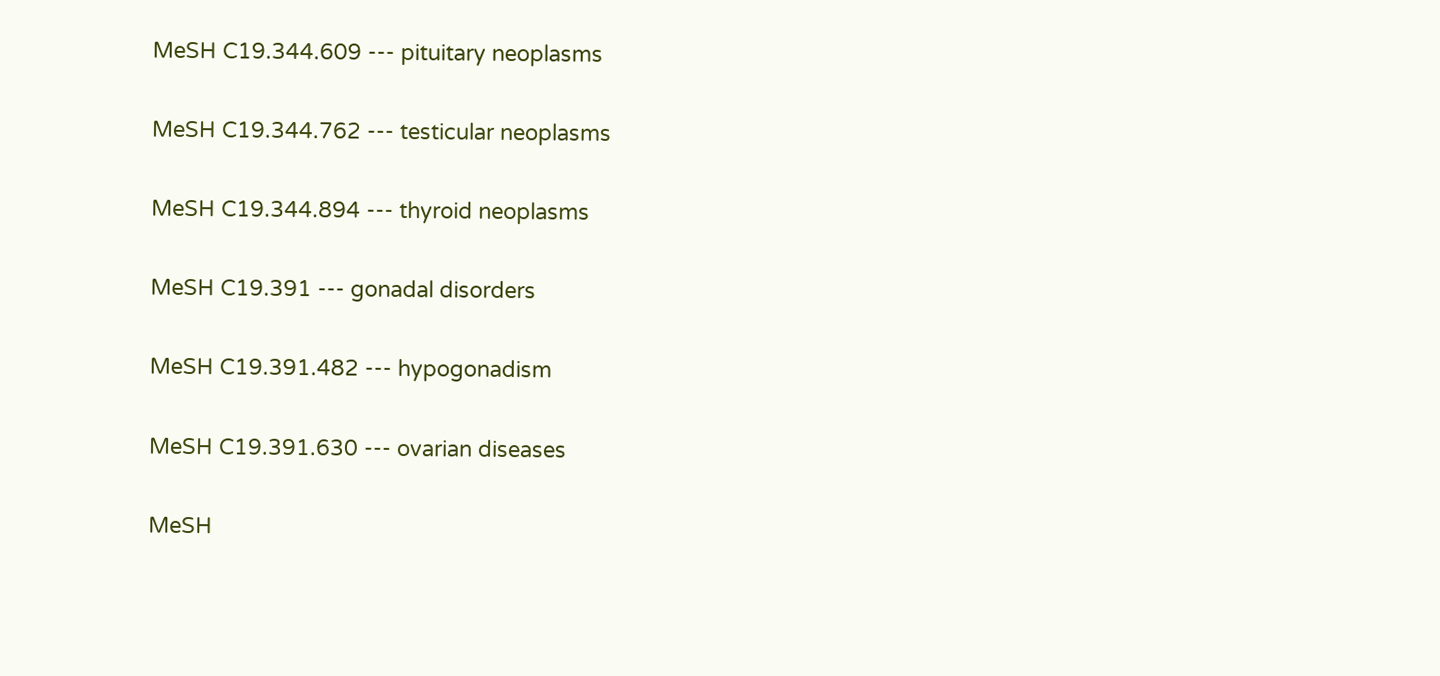MeSH C19.344.609 --- pituitary neoplasms

MeSH C19.344.762 --- testicular neoplasms

MeSH C19.344.894 --- thyroid neoplasms

MeSH C19.391 --- gonadal disorders

MeSH C19.391.482 --- hypogonadism

MeSH C19.391.630 --- ovarian diseases

MeSH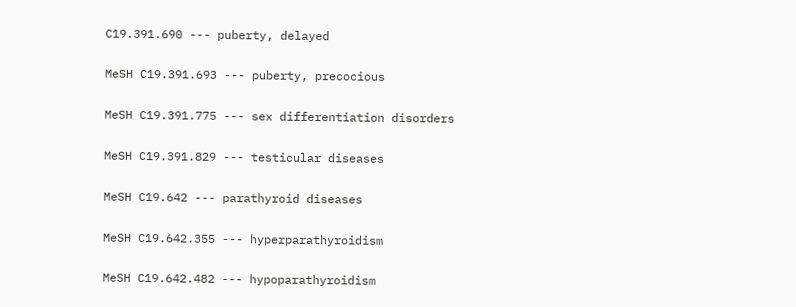C19.391.690 --- puberty, delayed

MeSH C19.391.693 --- puberty, precocious

MeSH C19.391.775 --- sex differentiation disorders

MeSH C19.391.829 --- testicular diseases

MeSH C19.642 --- parathyroid diseases

MeSH C19.642.355 --- hyperparathyroidism

MeSH C19.642.482 --- hypoparathyroidism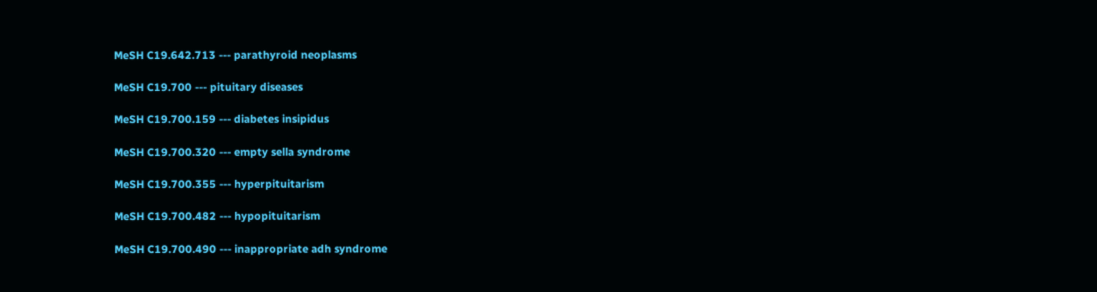MeSH C19.642.713 --- parathyroid neoplasms

MeSH C19.700 --- pituitary diseases

MeSH C19.700.159 --- diabetes insipidus

MeSH C19.700.320 --- empty sella syndrome

MeSH C19.700.355 --- hyperpituitarism

MeSH C19.700.482 --- hypopituitarism

MeSH C19.700.490 --- inappropriate adh syndrome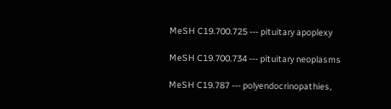MeSH C19.700.725 --- pituitary apoplexy

MeSH C19.700.734 --- pituitary neoplasms

MeSH C19.787 --- polyendocrinopathies,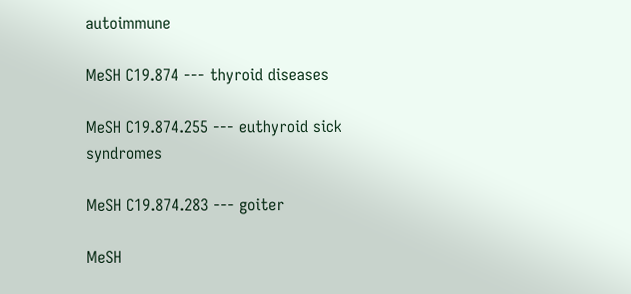autoimmune

MeSH C19.874 --- thyroid diseases

MeSH C19.874.255 --- euthyroid sick syndromes

MeSH C19.874.283 --- goiter

MeSH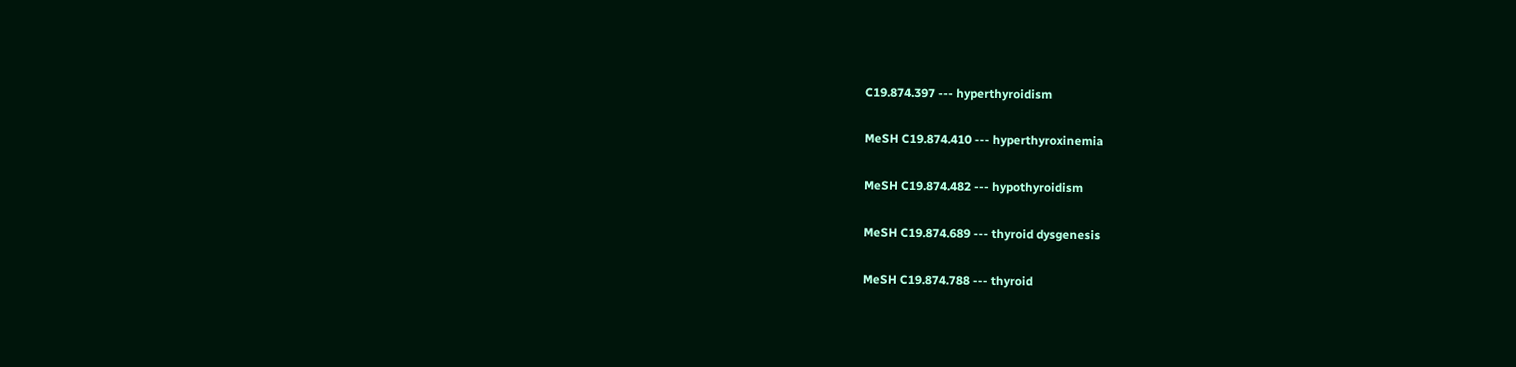C19.874.397 --- hyperthyroidism

MeSH C19.874.410 --- hyperthyroxinemia

MeSH C19.874.482 --- hypothyroidism

MeSH C19.874.689 --- thyroid dysgenesis

MeSH C19.874.788 --- thyroid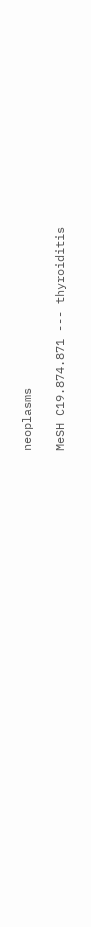neoplasms

MeSH C19.874.871 --- thyroiditis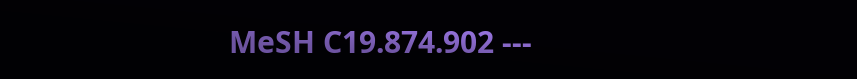MeSH C19.874.902 ---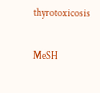thyrotoxicosis

MeSH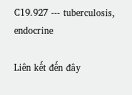C19.927 --- tuberculosis, endocrine

Liên kết đến đây